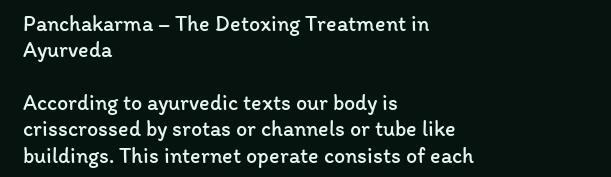Panchakarma – The Detoxing Treatment in Ayurveda

According to ayurvedic texts our body is crisscrossed by srotas or channels or tube like buildings. This internet operate consists of each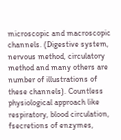microscopic and macroscopic channels. (Digestive system, nervous method, circulatory method and many others are number of illustrations of these channels). Countless physiological approach like respiratory, blood circulation, fsecretions of enzymes,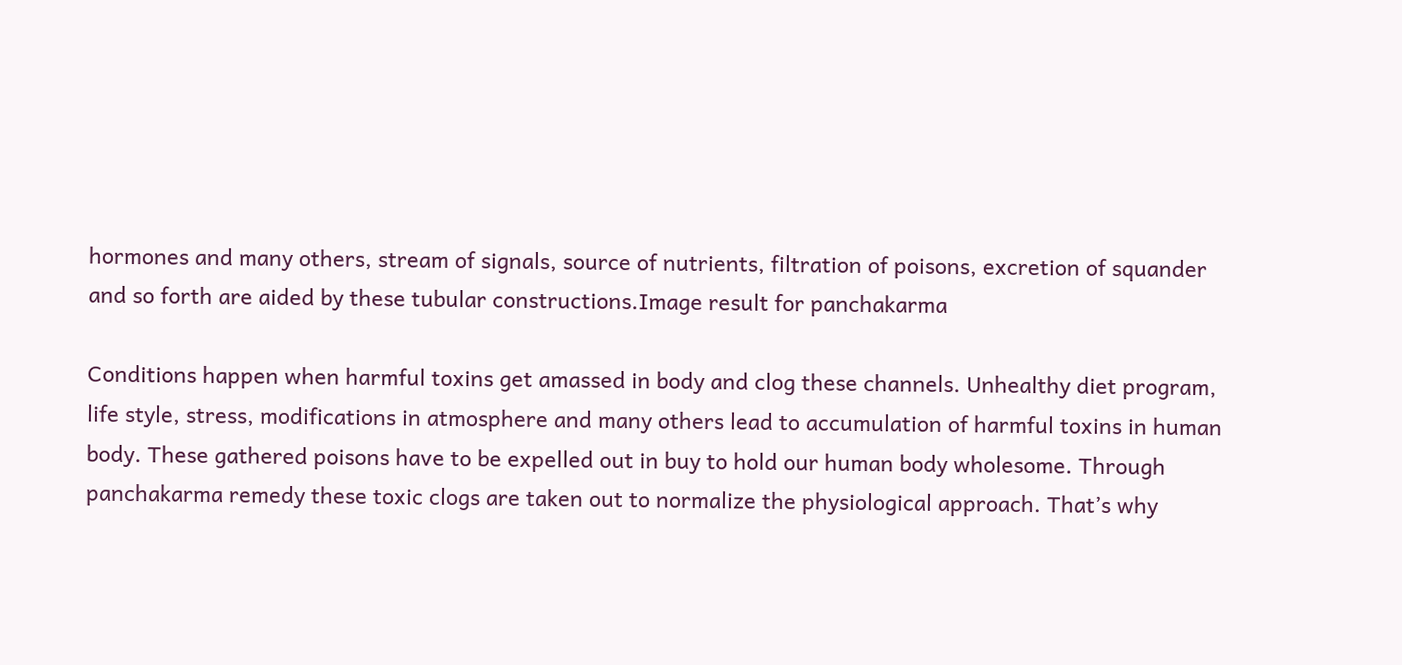hormones and many others, stream of signals, source of nutrients, filtration of poisons, excretion of squander and so forth are aided by these tubular constructions.Image result for panchakarma

Conditions happen when harmful toxins get amassed in body and clog these channels. Unhealthy diet program, life style, stress, modifications in atmosphere and many others lead to accumulation of harmful toxins in human body. These gathered poisons have to be expelled out in buy to hold our human body wholesome. Through panchakarma remedy these toxic clogs are taken out to normalize the physiological approach. That’s why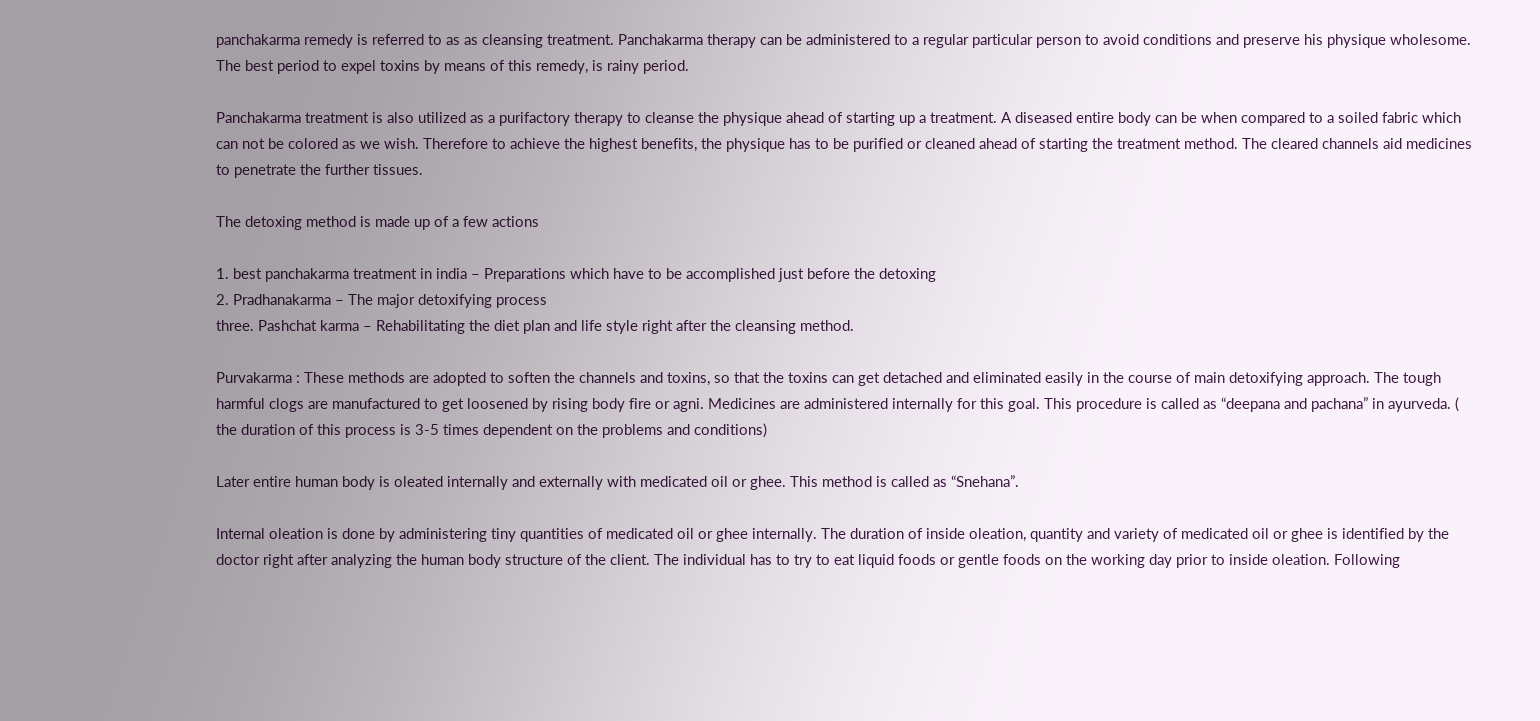panchakarma remedy is referred to as as cleansing treatment. Panchakarma therapy can be administered to a regular particular person to avoid conditions and preserve his physique wholesome. The best period to expel toxins by means of this remedy, is rainy period.

Panchakarma treatment is also utilized as a purifactory therapy to cleanse the physique ahead of starting up a treatment. A diseased entire body can be when compared to a soiled fabric which can not be colored as we wish. Therefore to achieve the highest benefits, the physique has to be purified or cleaned ahead of starting the treatment method. The cleared channels aid medicines to penetrate the further tissues.

The detoxing method is made up of a few actions

1. best panchakarma treatment in india – Preparations which have to be accomplished just before the detoxing
2. Pradhanakarma – The major detoxifying process
three. Pashchat karma – Rehabilitating the diet plan and life style right after the cleansing method.

Purvakarma : These methods are adopted to soften the channels and toxins, so that the toxins can get detached and eliminated easily in the course of main detoxifying approach. The tough harmful clogs are manufactured to get loosened by rising body fire or agni. Medicines are administered internally for this goal. This procedure is called as “deepana and pachana” in ayurveda. ( the duration of this process is 3-5 times dependent on the problems and conditions)

Later entire human body is oleated internally and externally with medicated oil or ghee. This method is called as “Snehana”.

Internal oleation is done by administering tiny quantities of medicated oil or ghee internally. The duration of inside oleation, quantity and variety of medicated oil or ghee is identified by the doctor right after analyzing the human body structure of the client. The individual has to try to eat liquid foods or gentle foods on the working day prior to inside oleation. Following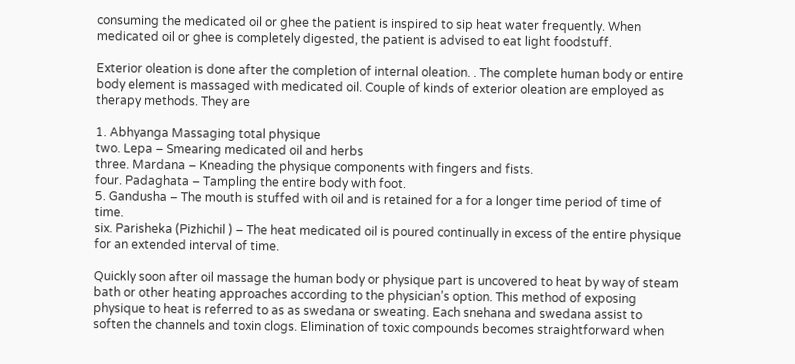consuming the medicated oil or ghee the patient is inspired to sip heat water frequently. When medicated oil or ghee is completely digested, the patient is advised to eat light foodstuff.

Exterior oleation is done after the completion of internal oleation. . The complete human body or entire body element is massaged with medicated oil. Couple of kinds of exterior oleation are employed as therapy methods. They are

1. Abhyanga Massaging total physique
two. Lepa – Smearing medicated oil and herbs
three. Mardana – Kneading the physique components with fingers and fists.
four. Padaghata – Tampling the entire body with foot.
5. Gandusha – The mouth is stuffed with oil and is retained for a for a longer time period of time of time.
six. Parisheka (Pizhichil ) – The heat medicated oil is poured continually in excess of the entire physique for an extended interval of time.

Quickly soon after oil massage the human body or physique part is uncovered to heat by way of steam bath or other heating approaches according to the physician’s option. This method of exposing physique to heat is referred to as as swedana or sweating. Each snehana and swedana assist to soften the channels and toxin clogs. Elimination of toxic compounds becomes straightforward when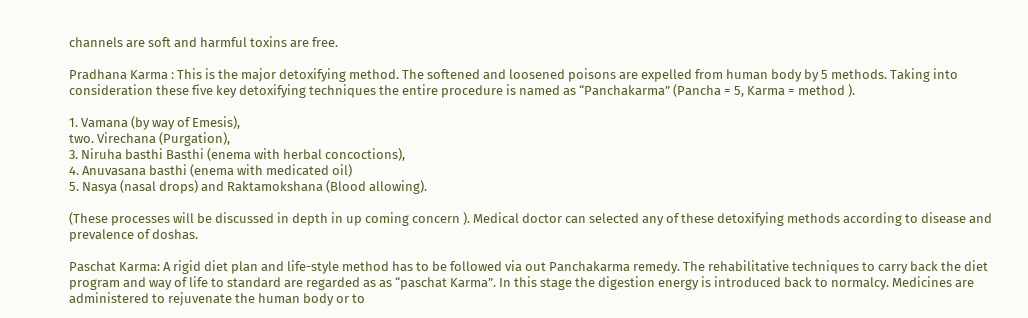channels are soft and harmful toxins are free.

Pradhana Karma : This is the major detoxifying method. The softened and loosened poisons are expelled from human body by 5 methods. Taking into consideration these five key detoxifying techniques the entire procedure is named as “Panchakarma” (Pancha = 5, Karma = method ).

1. Vamana (by way of Emesis),
two. Virechana (Purgation),
3. Niruha basthi Basthi (enema with herbal concoctions),
4. Anuvasana basthi (enema with medicated oil)
5. Nasya (nasal drops) and Raktamokshana (Blood allowing).

(These processes will be discussed in depth in up coming concern ). Medical doctor can selected any of these detoxifying methods according to disease and prevalence of doshas.

Paschat Karma: A rigid diet plan and life-style method has to be followed via out Panchakarma remedy. The rehabilitative techniques to carry back the diet program and way of life to standard are regarded as as “paschat Karma”. In this stage the digestion energy is introduced back to normalcy. Medicines are administered to rejuvenate the human body or to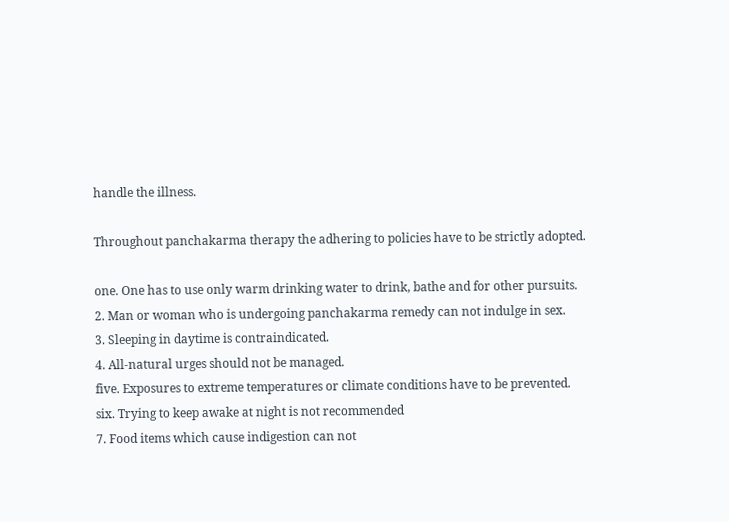handle the illness.

Throughout panchakarma therapy the adhering to policies have to be strictly adopted.

one. One has to use only warm drinking water to drink, bathe and for other pursuits.
2. Man or woman who is undergoing panchakarma remedy can not indulge in sex.
3. Sleeping in daytime is contraindicated.
4. All-natural urges should not be managed.
five. Exposures to extreme temperatures or climate conditions have to be prevented.
six. Trying to keep awake at night is not recommended
7. Food items which cause indigestion can not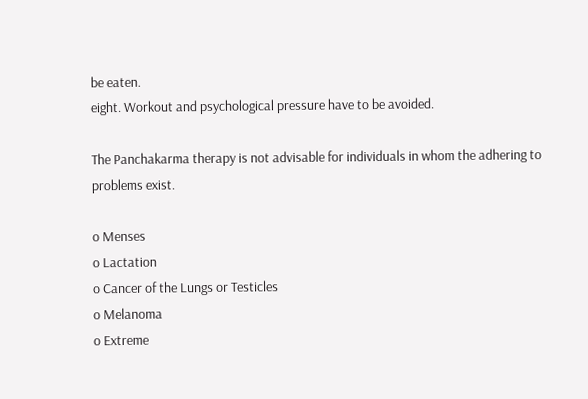be eaten.
eight. Workout and psychological pressure have to be avoided.

The Panchakarma therapy is not advisable for individuals in whom the adhering to problems exist.

o Menses
o Lactation
o Cancer of the Lungs or Testicles
o Melanoma
o Extreme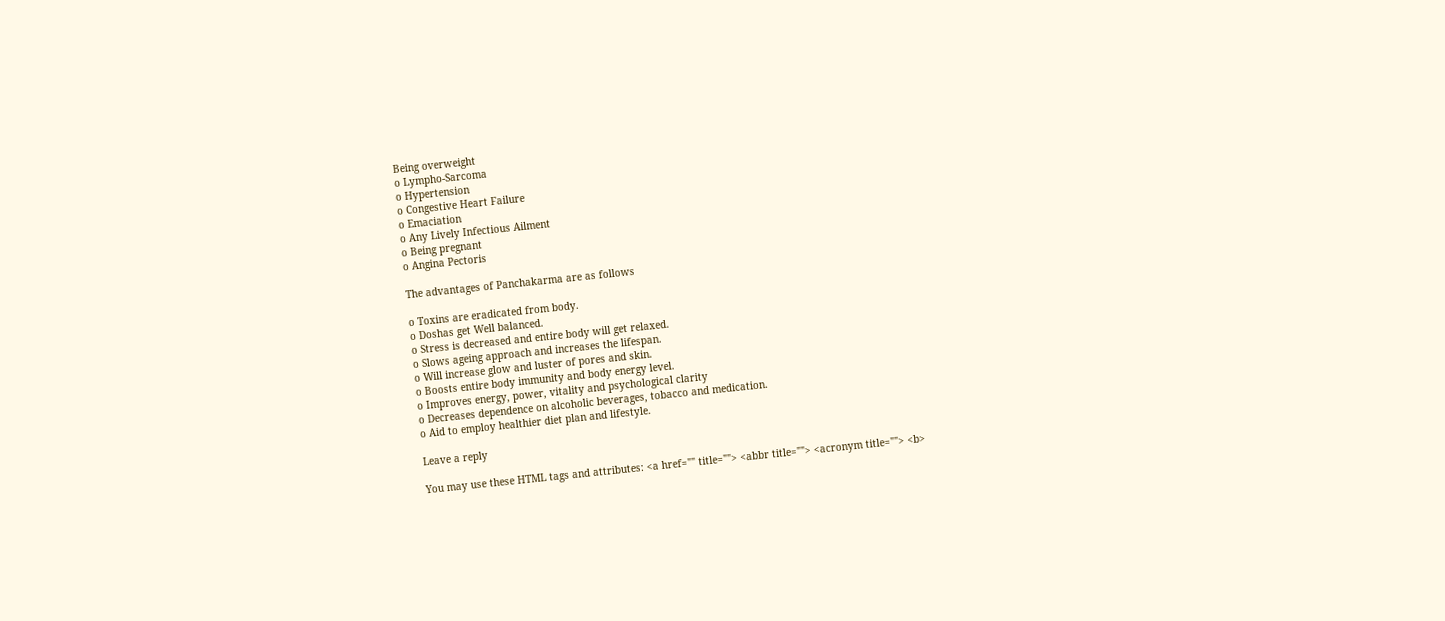Being overweight
o Lympho-Sarcoma
o Hypertension
o Congestive Heart Failure
o Emaciation
o Any Lively Infectious Ailment
o Being pregnant
o Angina Pectoris

The advantages of Panchakarma are as follows

o Toxins are eradicated from body.
o Doshas get Well balanced.
o Stress is decreased and entire body will get relaxed.
o Slows ageing approach and increases the lifespan.
o Will increase glow and luster of pores and skin.
o Boosts entire body immunity and body energy level.
o Improves energy, power, vitality and psychological clarity
o Decreases dependence on alcoholic beverages, tobacco and medication.
o Aid to employ healthier diet plan and lifestyle.

Leave a reply

You may use these HTML tags and attributes: <a href="" title=""> <abbr title=""> <acronym title=""> <b>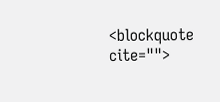<blockquote cite="">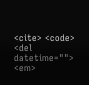<cite> <code> <del datetime=""> <em>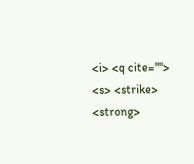<i> <q cite=""> <s> <strike> <strong>